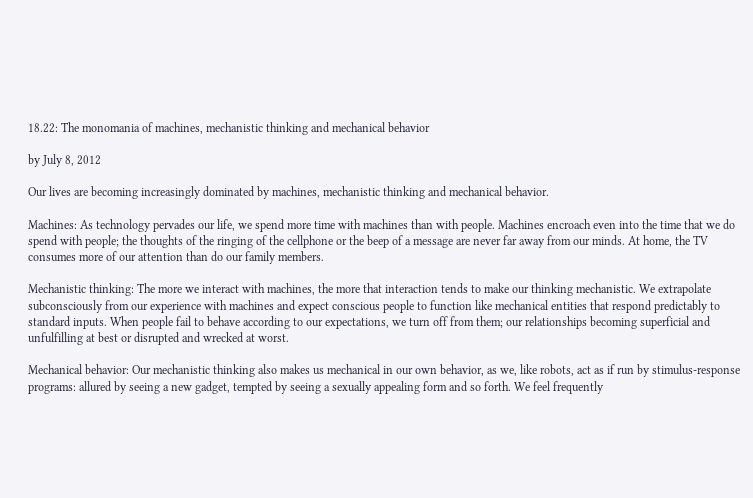18.22: The monomania of machines, mechanistic thinking and mechanical behavior

by July 8, 2012

Our lives are becoming increasingly dominated by machines, mechanistic thinking and mechanical behavior.

Machines: As technology pervades our life, we spend more time with machines than with people. Machines encroach even into the time that we do spend with people; the thoughts of the ringing of the cellphone or the beep of a message are never far away from our minds. At home, the TV consumes more of our attention than do our family members.

Mechanistic thinking: The more we interact with machines, the more that interaction tends to make our thinking mechanistic. We extrapolate subconsciously from our experience with machines and expect conscious people to function like mechanical entities that respond predictably to standard inputs. When people fail to behave according to our expectations, we turn off from them; our relationships becoming superficial and unfulfilling at best or disrupted and wrecked at worst.

Mechanical behavior: Our mechanistic thinking also makes us mechanical in our own behavior, as we, like robots, act as if run by stimulus-response programs: allured by seeing a new gadget, tempted by seeing a sexually appealing form and so forth. We feel frequently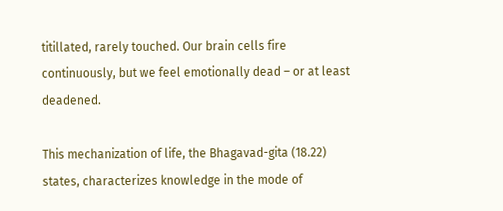titillated, rarely touched. Our brain cells fire continuously, but we feel emotionally dead – or at least deadened.

This mechanization of life, the Bhagavad-gita (18.22) states, characterizes knowledge in the mode of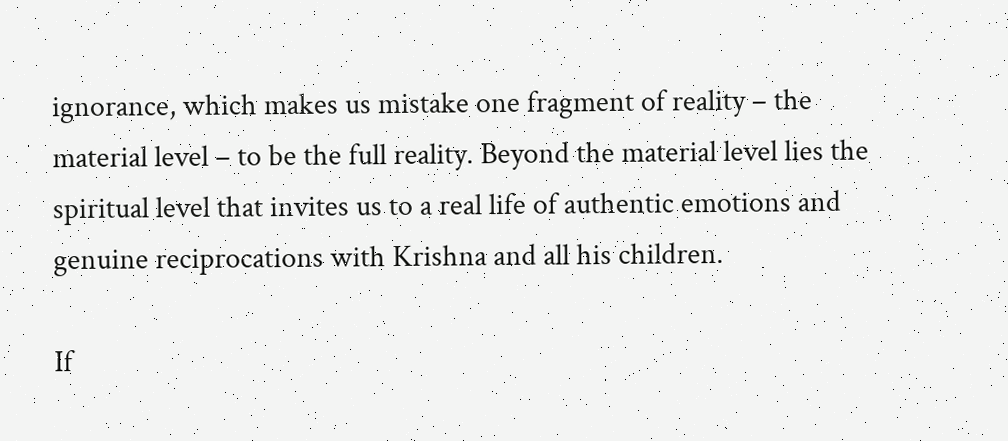ignorance, which makes us mistake one fragment of reality – the material level – to be the full reality. Beyond the material level lies the spiritual level that invites us to a real life of authentic emotions and genuine reciprocations with Krishna and all his children.

If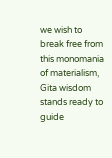we wish to break free from this monomania of materialism, Gita wisdom stands ready to guide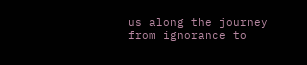us along the journey from ignorance to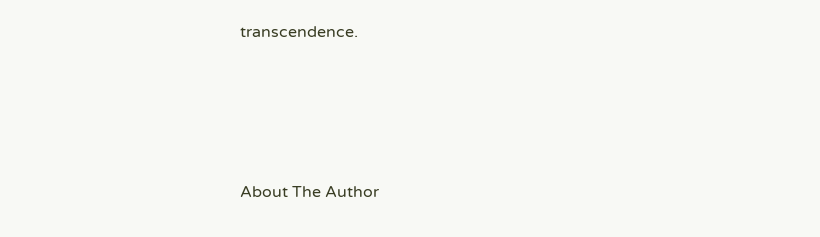transcendence.




About The Author